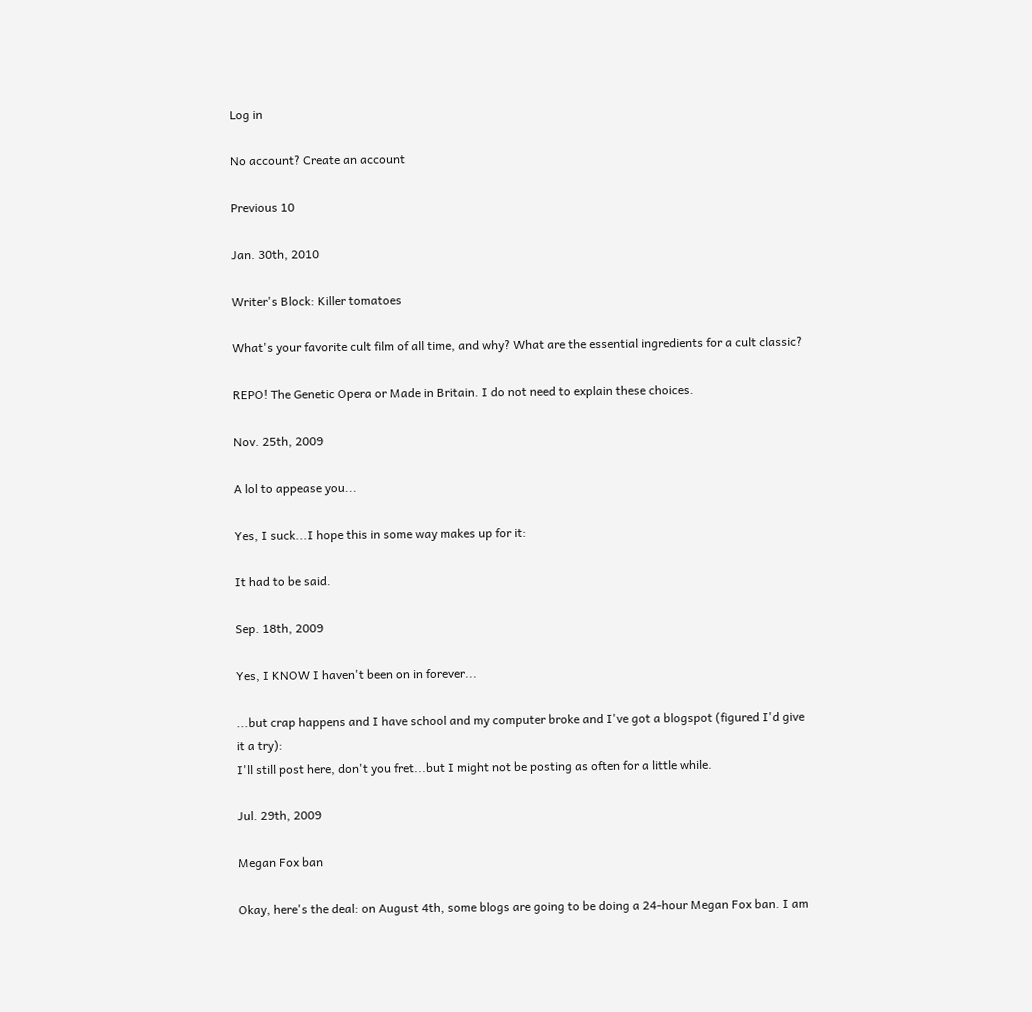Log in

No account? Create an account

Previous 10

Jan. 30th, 2010

Writer's Block: Killer tomatoes

What's your favorite cult film of all time, and why? What are the essential ingredients for a cult classic?

REPO! The Genetic Opera or Made in Britain. I do not need to explain these choices.

Nov. 25th, 2009

A lol to appease you...

Yes, I suck...I hope this in some way makes up for it:

It had to be said.

Sep. 18th, 2009

Yes, I KNOW I haven't been on in forever...

...but crap happens and I have school and my computer broke and I've got a blogspot (figured I'd give it a try):
I'll still post here, don't you fret...but I might not be posting as often for a little while.

Jul. 29th, 2009

Megan Fox ban

Okay, here's the deal: on August 4th, some blogs are going to be doing a 24-hour Megan Fox ban. I am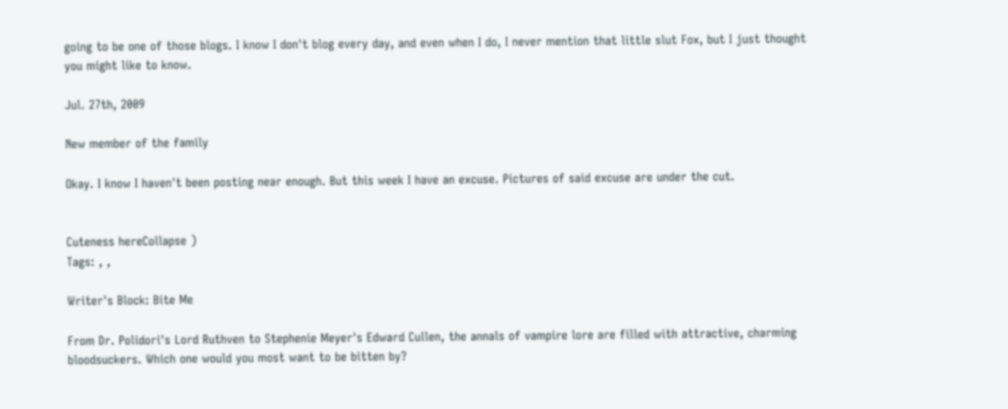going to be one of those blogs. I know I don't blog every day, and even when I do, I never mention that little slut Fox, but I just thought you might like to know.

Jul. 27th, 2009

New member of the family

Okay. I know I haven't been posting near enough. But this week I have an excuse. Pictures of said excuse are under the cut.


Cuteness hereCollapse )
Tags: , ,

Writer's Block: Bite Me

From Dr. Polidori's Lord Ruthven to Stephenie Meyer's Edward Cullen, the annals of vampire lore are filled with attractive, charming bloodsuckers. Which one would you most want to be bitten by?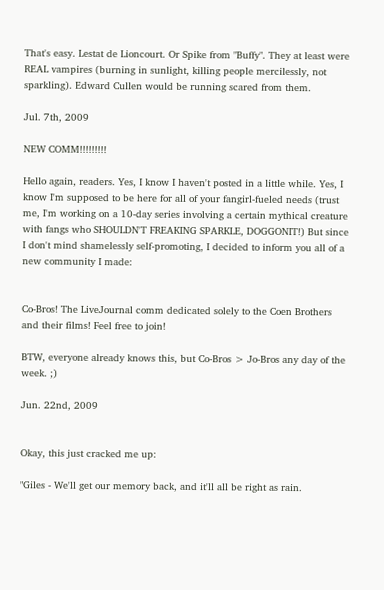That's easy. Lestat de Lioncourt. Or Spike from "Buffy". They at least were REAL vampires (burning in sunlight, killing people mercilessly, not sparkling). Edward Cullen would be running scared from them.

Jul. 7th, 2009

NEW COMM!!!!!!!!!

Hello again, readers. Yes, I know I haven't posted in a little while. Yes, I know I'm supposed to be here for all of your fangirl-fueled needs (trust me, I'm working on a 10-day series involving a certain mythical creature with fangs who SHOULDN'T FREAKING SPARKLE, DOGGONIT!) But since I don't mind shamelessly self-promoting, I decided to inform you all of a new community I made:


Co-Bros! The LiveJournal comm dedicated solely to the Coen Brothers and their films! Feel free to join!

BTW, everyone already knows this, but Co-Bros > Jo-Bros any day of the week. ;)

Jun. 22nd, 2009


Okay, this just cracked me up:

"Giles - We'll get our memory back, and it'll all be right as rain.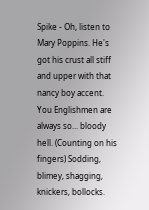Spike - Oh, listen to Mary Poppins. He's got his crust all stiff and upper with that nancy boy accent. You Englishmen are
always so... bloody hell. (Counting on his fingers) Sodding, blimey, shagging, knickers, bollocks.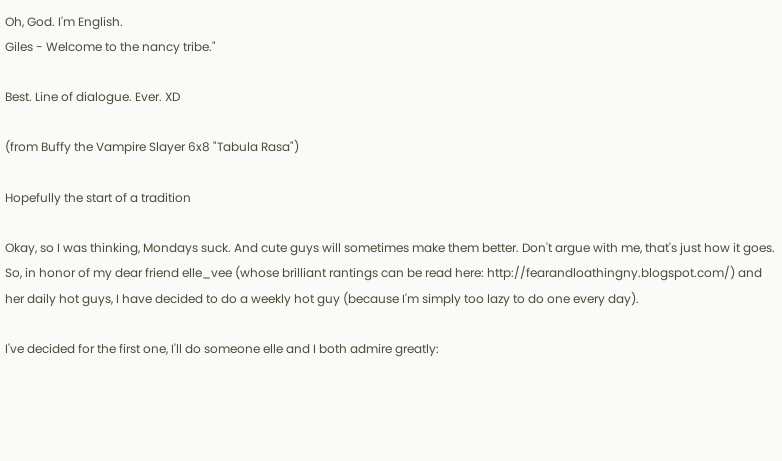Oh, God. I'm English.
Giles - Welcome to the nancy tribe."

Best. Line of dialogue. Ever. XD

(from Buffy the Vampire Slayer 6x8 "Tabula Rasa")

Hopefully the start of a tradition

Okay, so I was thinking, Mondays suck. And cute guys will sometimes make them better. Don't argue with me, that's just how it goes. So, in honor of my dear friend elle_vee (whose brilliant rantings can be read here: http://fearandloathingny.blogspot.com/) and her daily hot guys, I have decided to do a weekly hot guy (because I'm simply too lazy to do one every day).

I've decided for the first one, I'll do someone elle and I both admire greatly: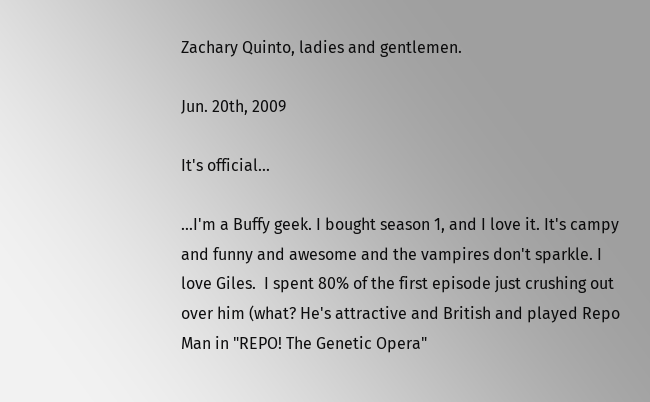Zachary Quinto, ladies and gentlemen.

Jun. 20th, 2009

It's official...

...I'm a Buffy geek. I bought season 1, and I love it. It's campy and funny and awesome and the vampires don't sparkle. I love Giles.  I spent 80% of the first episode just crushing out over him (what? He's attractive and British and played Repo Man in "REPO! The Genetic Opera"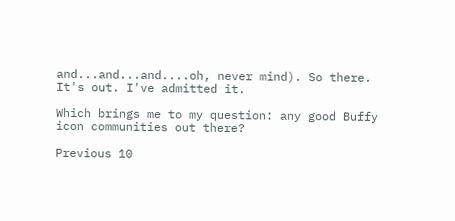and...and...and....oh, never mind). So there. It's out. I've admitted it.

Which brings me to my question: any good Buffy icon communities out there?

Previous 10